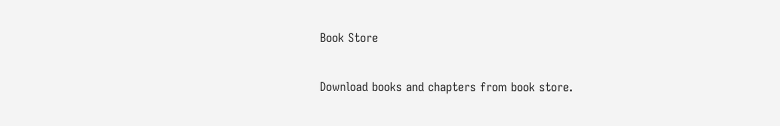Book Store

Download books and chapters from book store.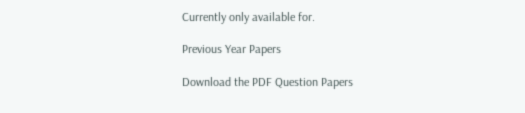Currently only available for.

Previous Year Papers

Download the PDF Question Papers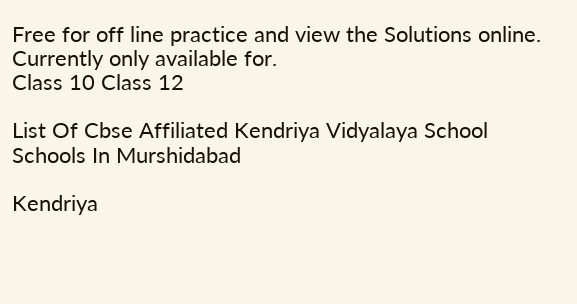Free for off line practice and view the Solutions online.
Currently only available for.
Class 10 Class 12

List Of Cbse Affiliated Kendriya Vidyalaya School Schools In Murshidabad

Kendriya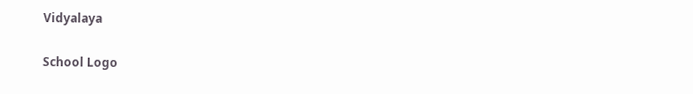Vidyalaya

School Logo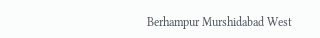Berhampur Murshidabad West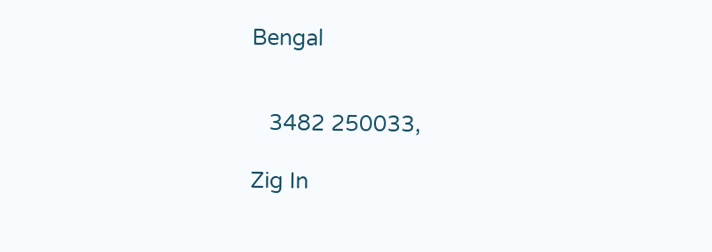Bengal


   3482 250033,

Zig In